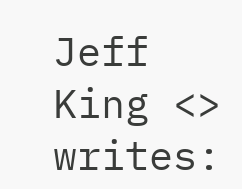Jeff King <> writes: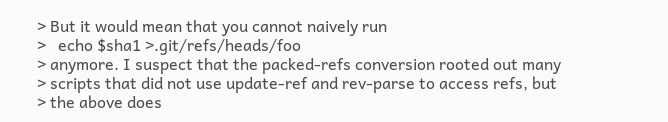> But it would mean that you cannot naively run
>   echo $sha1 >.git/refs/heads/foo
> anymore. I suspect that the packed-refs conversion rooted out many
> scripts that did not use update-ref and rev-parse to access refs, but
> the above does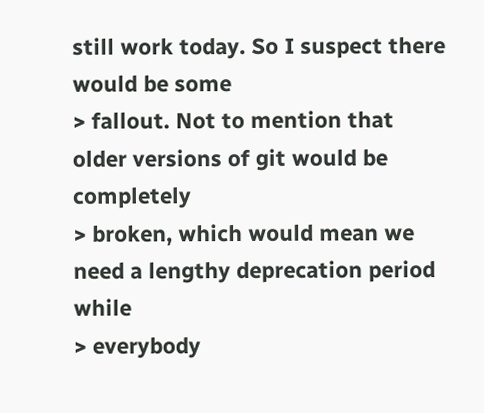still work today. So I suspect there would be some
> fallout. Not to mention that older versions of git would be completely
> broken, which would mean we need a lengthy deprecation period while
> everybody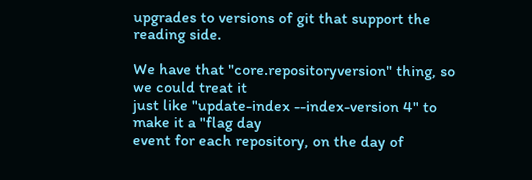upgrades to versions of git that support the reading side.

We have that "core.repositoryversion" thing, so we could treat it
just like "update-index --index-version 4" to make it a "flag day
event for each repository, on the day of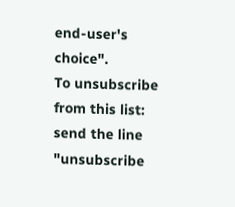end-user's choice".
To unsubscribe from this list: send the line "unsubscribe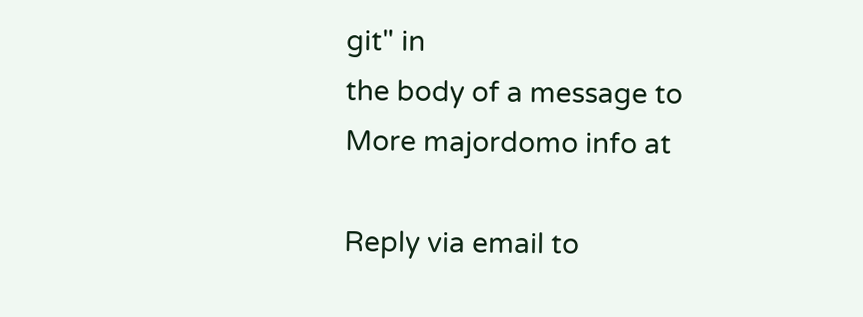git" in
the body of a message to
More majordomo info at

Reply via email to